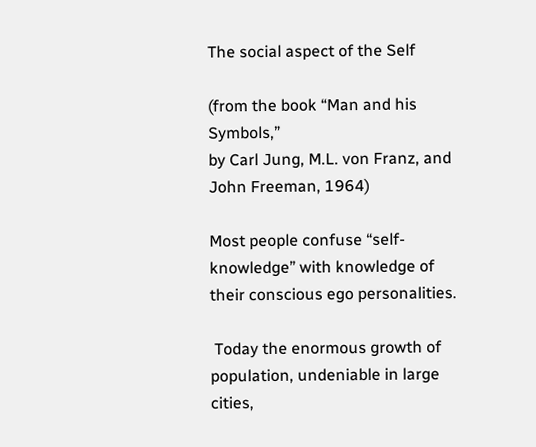The social aspect of the Self

(from the book “Man and his Symbols,”
by Carl Jung, M.L. von Franz, and John Freeman, 1964)

Most people confuse “self-knowledge” with knowledge of their conscious ego personalities.

 Today the enormous growth of population, undeniable in large cities,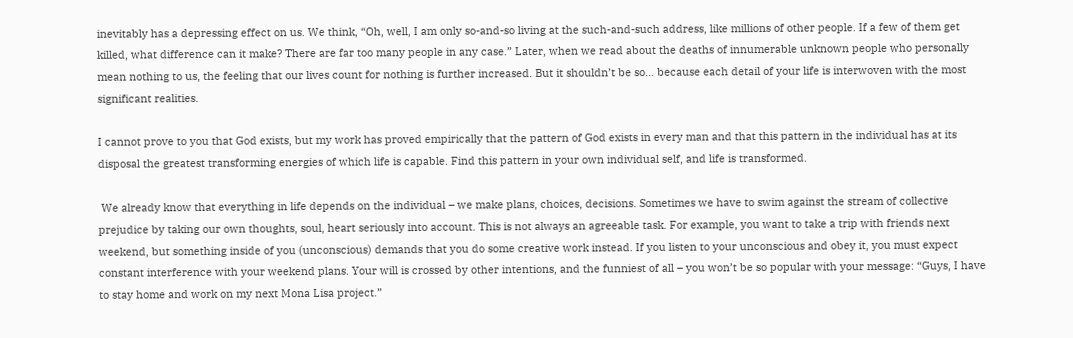inevitably has a depressing effect on us. We think, “Oh, well, I am only so-and-so living at the such-and-such address, like millions of other people. If a few of them get killed, what difference can it make? There are far too many people in any case.” Later, when we read about the deaths of innumerable unknown people who personally mean nothing to us, the feeling that our lives count for nothing is further increased. But it shouldn’t be so… because each detail of your life is interwoven with the most significant realities.

I cannot prove to you that God exists, but my work has proved empirically that the pattern of God exists in every man and that this pattern in the individual has at its disposal the greatest transforming energies of which life is capable. Find this pattern in your own individual self, and life is transformed.

 We already know that everything in life depends on the individual – we make plans, choices, decisions. Sometimes we have to swim against the stream of collective prejudice by taking our own thoughts, soul, heart seriously into account. This is not always an agreeable task. For example, you want to take a trip with friends next weekend, but something inside of you (unconscious) demands that you do some creative work instead. If you listen to your unconscious and obey it, you must expect constant interference with your weekend plans. Your will is crossed by other intentions, and the funniest of all – you won’t be so popular with your message: “Guys, I have to stay home and work on my next Mona Lisa project.”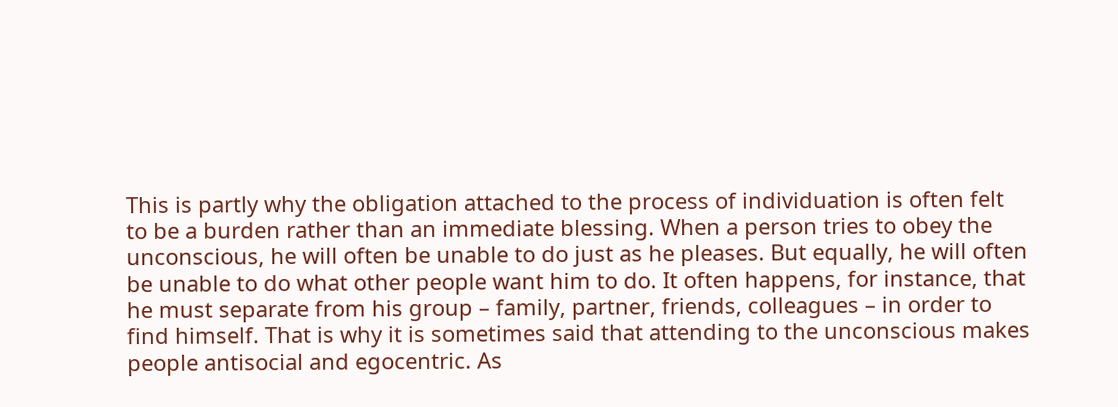This is partly why the obligation attached to the process of individuation is often felt to be a burden rather than an immediate blessing. When a person tries to obey the unconscious, he will often be unable to do just as he pleases. But equally, he will often be unable to do what other people want him to do. It often happens, for instance, that he must separate from his group – family, partner, friends, colleagues – in order to find himself. That is why it is sometimes said that attending to the unconscious makes people antisocial and egocentric. As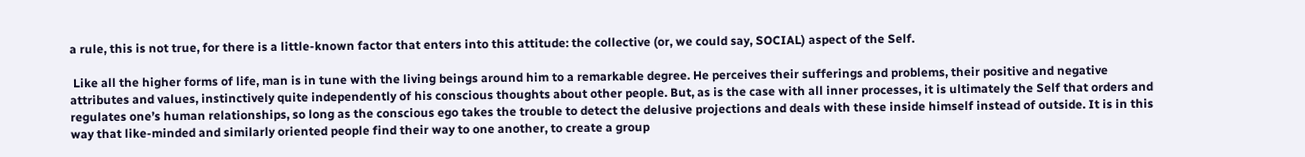a rule, this is not true, for there is a little-known factor that enters into this attitude: the collective (or, we could say, SOCIAL) aspect of the Self.

 Like all the higher forms of life, man is in tune with the living beings around him to a remarkable degree. He perceives their sufferings and problems, their positive and negative attributes and values, instinctively quite independently of his conscious thoughts about other people. But, as is the case with all inner processes, it is ultimately the Self that orders and regulates one’s human relationships, so long as the conscious ego takes the trouble to detect the delusive projections and deals with these inside himself instead of outside. It is in this way that like-minded and similarly oriented people find their way to one another, to create a group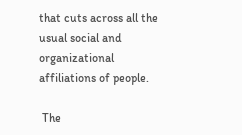that cuts across all the usual social and organizational affiliations of people.

 The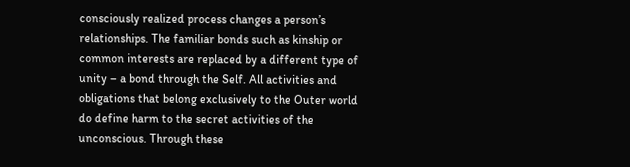consciously realized process changes a person’s relationships. The familiar bonds such as kinship or common interests are replaced by a different type of unity – a bond through the Self. All activities and obligations that belong exclusively to the Outer world do define harm to the secret activities of the unconscious. Through these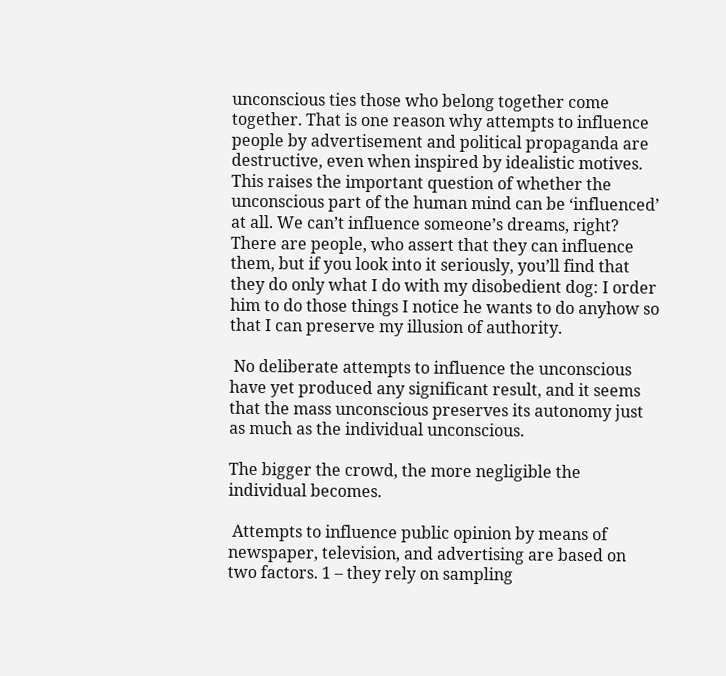unconscious ties those who belong together come together. That is one reason why attempts to influence people by advertisement and political propaganda are destructive, even when inspired by idealistic motives.
This raises the important question of whether the unconscious part of the human mind can be ‘influenced’ at all. We can’t influence someone’s dreams, right? There are people, who assert that they can influence them, but if you look into it seriously, you’ll find that they do only what I do with my disobedient dog: I order him to do those things I notice he wants to do anyhow so that I can preserve my illusion of authority.

 No deliberate attempts to influence the unconscious have yet produced any significant result, and it seems that the mass unconscious preserves its autonomy just as much as the individual unconscious.

The bigger the crowd, the more negligible the individual becomes.

 Attempts to influence public opinion by means of newspaper, television, and advertising are based on two factors. 1 – they rely on sampling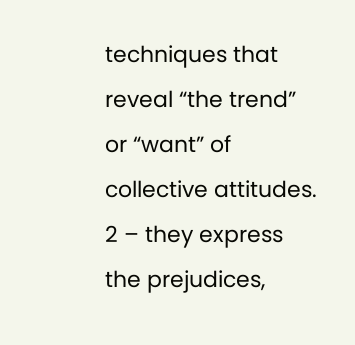techniques that reveal “the trend” or “want” of collective attitudes. 2 – they express the prejudices,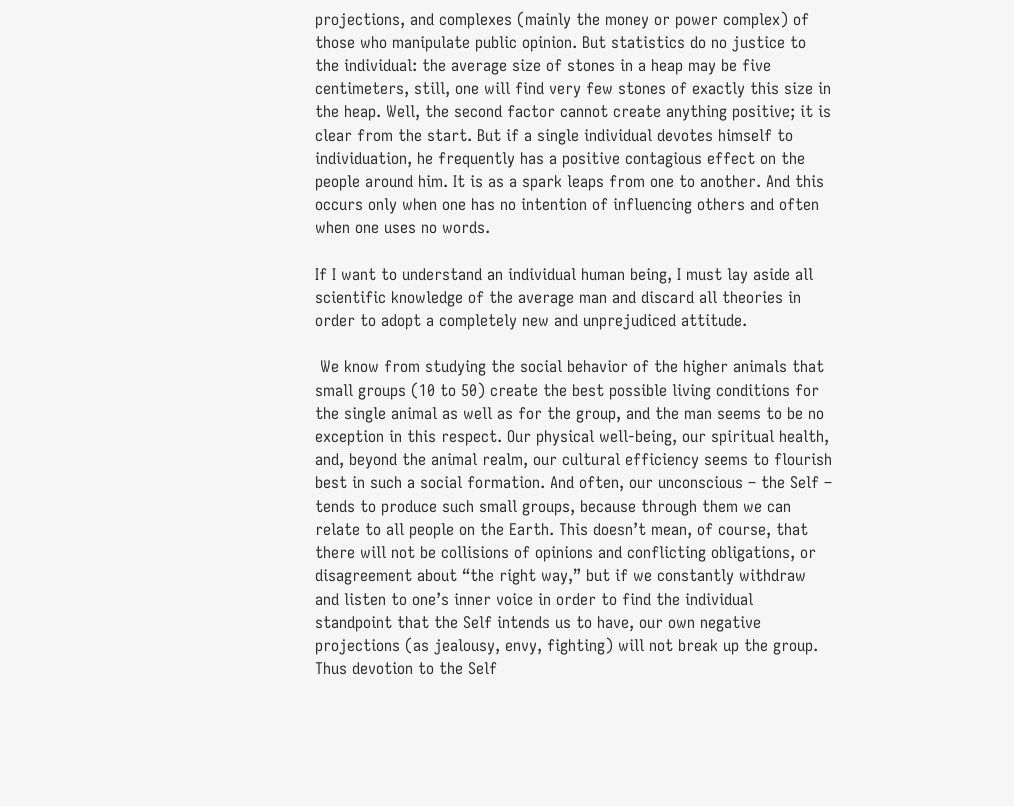projections, and complexes (mainly the money or power complex) of those who manipulate public opinion. But statistics do no justice to the individual: the average size of stones in a heap may be five centimeters, still, one will find very few stones of exactly this size in the heap. Well, the second factor cannot create anything positive; it is clear from the start. But if a single individual devotes himself to individuation, he frequently has a positive contagious effect on the people around him. It is as a spark leaps from one to another. And this occurs only when one has no intention of influencing others and often when one uses no words.

If I want to understand an individual human being, I must lay aside all scientific knowledge of the average man and discard all theories in order to adopt a completely new and unprejudiced attitude.

 We know from studying the social behavior of the higher animals that small groups (10 to 50) create the best possible living conditions for the single animal as well as for the group, and the man seems to be no exception in this respect. Our physical well-being, our spiritual health, and, beyond the animal realm, our cultural efficiency seems to flourish best in such a social formation. And often, our unconscious – the Self – tends to produce such small groups, because through them we can relate to all people on the Earth. This doesn’t mean, of course, that there will not be collisions of opinions and conflicting obligations, or disagreement about “the right way,” but if we constantly withdraw and listen to one’s inner voice in order to find the individual standpoint that the Self intends us to have, our own negative projections (as jealousy, envy, fighting) will not break up the group. Thus devotion to the Self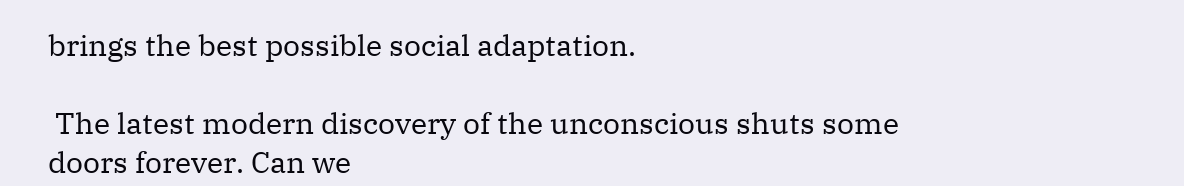brings the best possible social adaptation.

 The latest modern discovery of the unconscious shuts some doors forever. Can we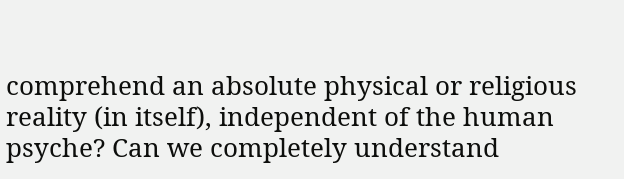comprehend an absolute physical or religious reality (in itself), independent of the human psyche? Can we completely understand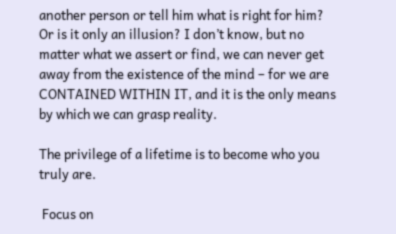another person or tell him what is right for him? Or is it only an illusion? I don’t know, but no matter what we assert or find, we can never get away from the existence of the mind – for we are CONTAINED WITHIN IT, and it is the only means by which we can grasp reality.

The privilege of a lifetime is to become who you truly are.

 Focus on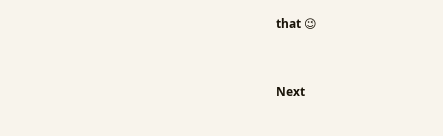that 😉


Next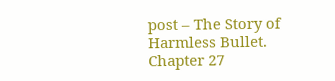post – The Story of Harmless Bullet. Chapter 27